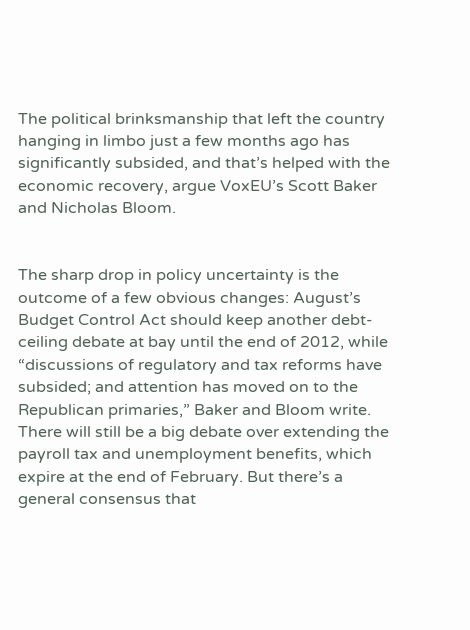The political brinksmanship that left the country hanging in limbo just a few months ago has significantly subsided, and that’s helped with the economic recovery, argue VoxEU’s Scott Baker and Nicholas Bloom.


The sharp drop in policy uncertainty is the outcome of a few obvious changes: August’s Budget Control Act should keep another debt-ceiling debate at bay until the end of 2012, while “discussions of regulatory and tax reforms have subsided; and attention has moved on to the Republican primaries,” Baker and Bloom write. There will still be a big debate over extending the payroll tax and unemployment benefits, which expire at the end of February. But there’s a general consensus that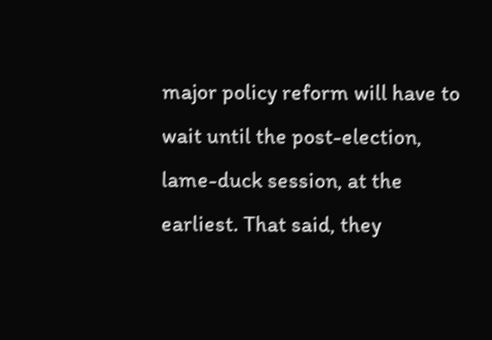major policy reform will have to wait until the post-election, lame-duck session, at the earliest. That said, they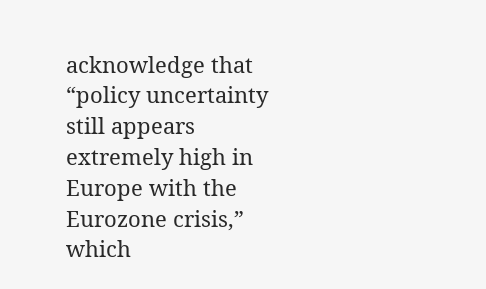acknowledge that “policy uncertainty still appears extremely high in Europe with the Eurozone crisis,” which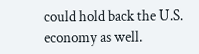could hold back the U.S. economy as well.